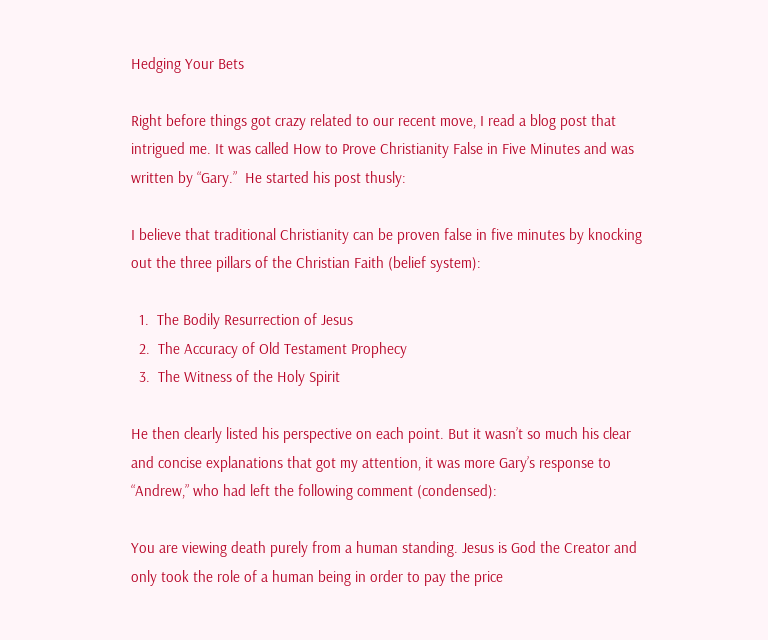Hedging Your Bets

Right before things got crazy related to our recent move, I read a blog post that intrigued me. It was called How to Prove Christianity False in Five Minutes and was written by “Gary.”  He started his post thusly:

I believe that traditional Christianity can be proven false in five minutes by knocking out the three pillars of the Christian Faith (belief system):

  1.  The Bodily Resurrection of Jesus
  2.  The Accuracy of Old Testament Prophecy
  3.  The Witness of the Holy Spirit

He then clearly listed his perspective on each point. But it wasn’t so much his clear and concise explanations that got my attention, it was more Gary’s response to “Andrew,” who had left the following comment (condensed):

You are viewing death purely from a human standing. Jesus is God the Creator and only took the role of a human being in order to pay the price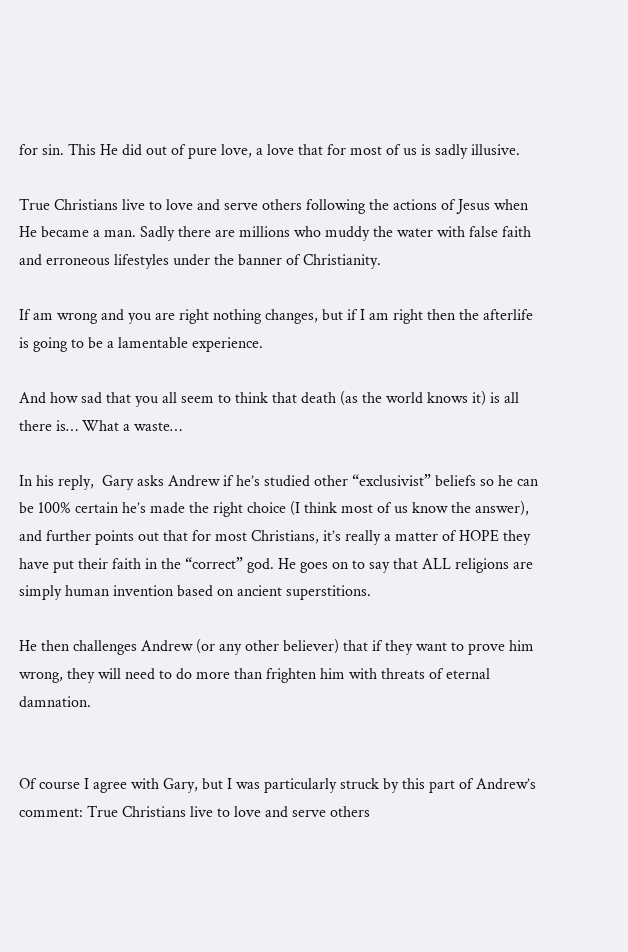for sin. This He did out of pure love, a love that for most of us is sadly illusive.

True Christians live to love and serve others following the actions of Jesus when He became a man. Sadly there are millions who muddy the water with false faith and erroneous lifestyles under the banner of Christianity.

If am wrong and you are right nothing changes, but if I am right then the afterlife is going to be a lamentable experience.

And how sad that you all seem to think that death (as the world knows it) is all there is… What a waste…

In his reply,  Gary asks Andrew if he’s studied other “exclusivist” beliefs so he can be 100% certain he’s made the right choice (I think most of us know the answer), and further points out that for most Christians, it’s really a matter of HOPE they have put their faith in the “correct” god. He goes on to say that ALL religions are simply human invention based on ancient superstitions.

He then challenges Andrew (or any other believer) that if they want to prove him wrong, they will need to do more than frighten him with threats of eternal damnation.


Of course I agree with Gary, but I was particularly struck by this part of Andrew’s comment: True Christians live to love and serve others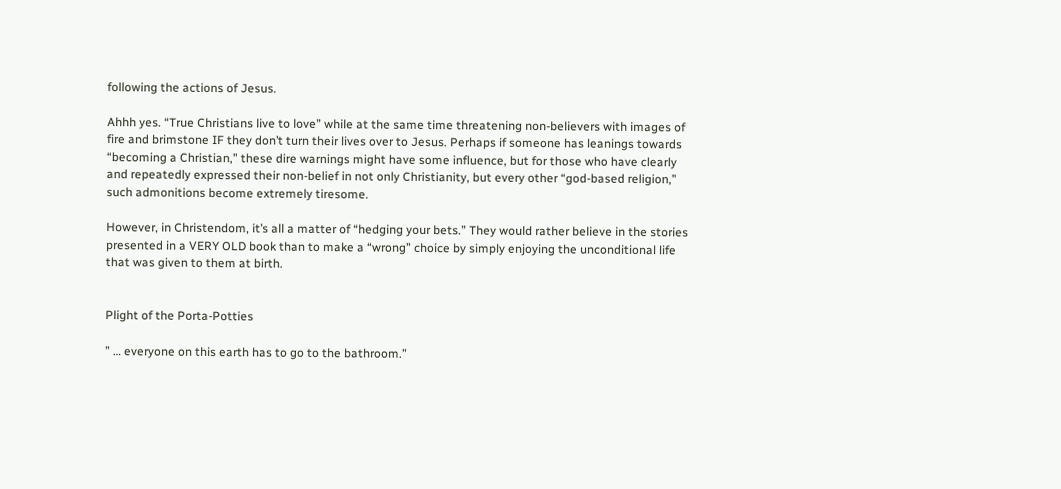following the actions of Jesus.

Ahhh yes. “True Christians live to love” while at the same time threatening non-believers with images of fire and brimstone IF they don’t turn their lives over to Jesus. Perhaps if someone has leanings towards “becoming a Christian,” these dire warnings might have some influence, but for those who have clearly and repeatedly expressed their non-belief in not only Christianity, but every other “god-based religion,” such admonitions become extremely tiresome.

However, in Christendom, it’s all a matter of “hedging your bets.” They would rather believe in the stories presented in a VERY OLD book than to make a “wrong” choice by simply enjoying the unconditional life that was given to them at birth.


Plight of the Porta-Potties

” … everyone on this earth has to go to the bathroom.”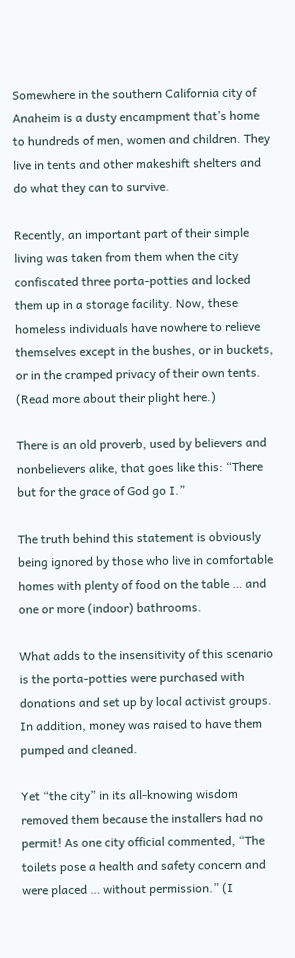Somewhere in the southern California city of Anaheim is a dusty encampment that’s home to hundreds of men, women and children. They live in tents and other makeshift shelters and do what they can to survive.

Recently, an important part of their simple living was taken from them when the city confiscated three porta-potties and locked them up in a storage facility. Now, these homeless individuals have nowhere to relieve themselves except in the bushes, or in buckets, or in the cramped privacy of their own tents. (Read more about their plight here.)

There is an old proverb, used by believers and nonbelievers alike, that goes like this: “There but for the grace of God go I.”

The truth behind this statement is obviously being ignored by those who live in comfortable homes with plenty of food on the table … and one or more (indoor) bathrooms.

What adds to the insensitivity of this scenario is the porta-potties were purchased with donations and set up by local activist groups. In addition, money was raised to have them pumped and cleaned.

Yet “the city” in its all-knowing wisdom removed them because the installers had no permit! As one city official commented, “The toilets pose a health and safety concern and were placed … without permission.” (I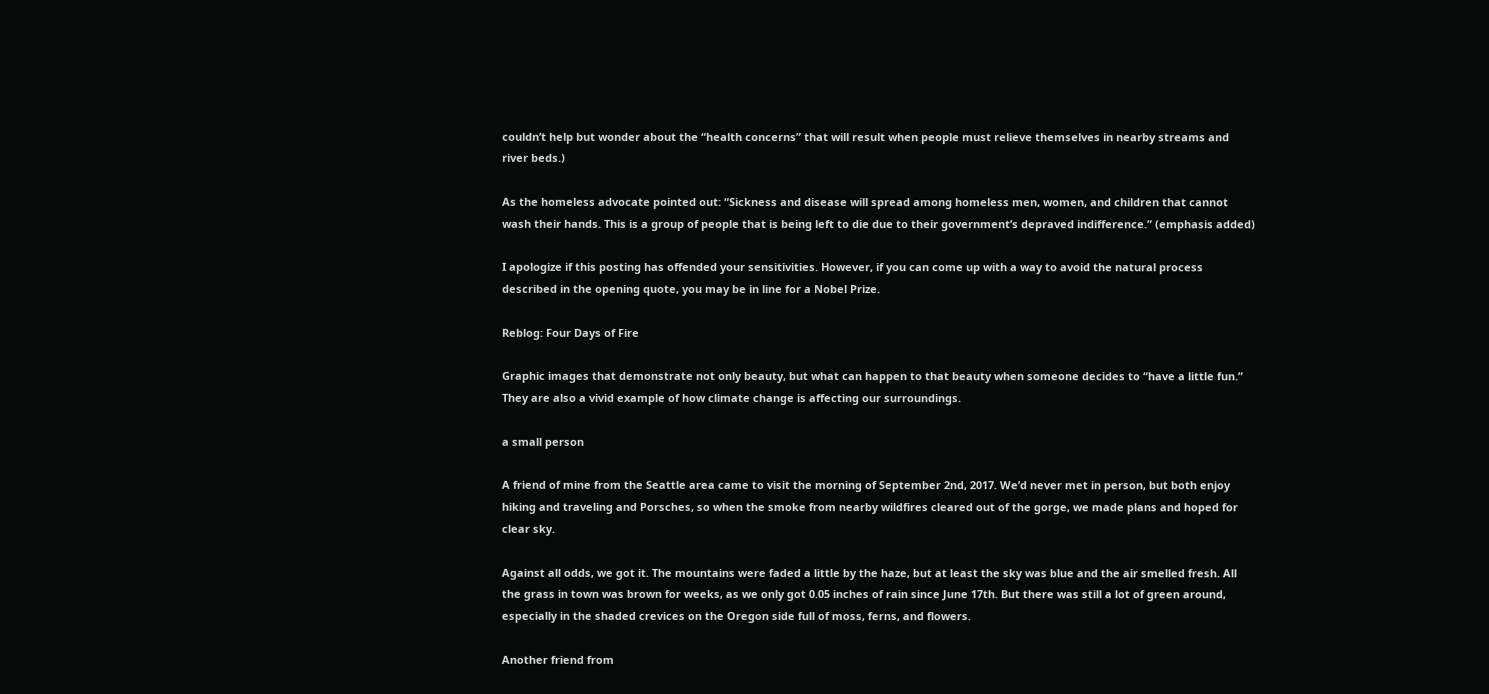couldn’t help but wonder about the “health concerns” that will result when people must relieve themselves in nearby streams and river beds.)

As the homeless advocate pointed out: “Sickness and disease will spread among homeless men, women, and children that cannot wash their hands. This is a group of people that is being left to die due to their government’s depraved indifference.” (emphasis added)

I apologize if this posting has offended your sensitivities. However, if you can come up with a way to avoid the natural process described in the opening quote, you may be in line for a Nobel Prize.

Reblog: Four Days of Fire

Graphic images that demonstrate not only beauty, but what can happen to that beauty when someone decides to “have a little fun.” They are also a vivid example of how climate change is affecting our surroundings.

a small person

A friend of mine from the Seattle area came to visit the morning of September 2nd, 2017. We’d never met in person, but both enjoy hiking and traveling and Porsches, so when the smoke from nearby wildfires cleared out of the gorge, we made plans and hoped for clear sky.

Against all odds, we got it. The mountains were faded a little by the haze, but at least the sky was blue and the air smelled fresh. All the grass in town was brown for weeks, as we only got 0.05 inches of rain since June 17th. But there was still a lot of green around, especially in the shaded crevices on the Oregon side full of moss, ferns, and flowers.

Another friend from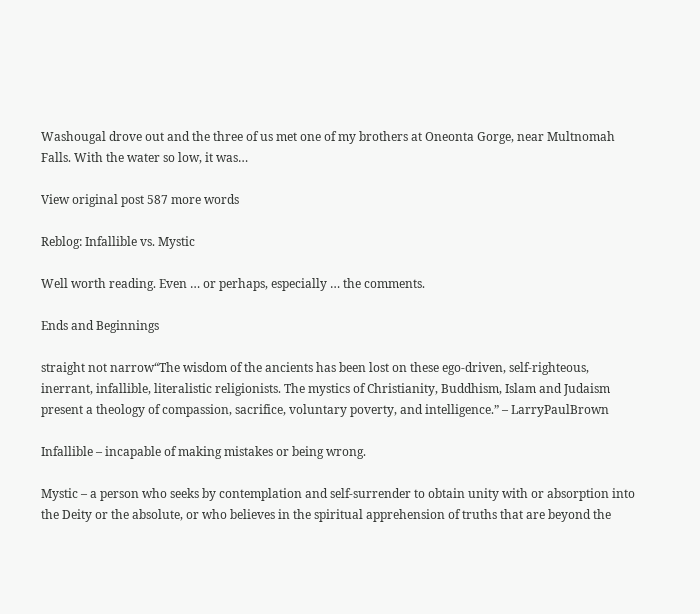Washougal drove out and the three of us met one of my brothers at Oneonta Gorge, near Multnomah Falls. With the water so low, it was…

View original post 587 more words

Reblog: Infallible vs. Mystic

Well worth reading. Even … or perhaps, especially … the comments.

Ends and Beginnings

straight not narrow“The wisdom of the ancients has been lost on these ego-driven, self-righteous, inerrant, infallible, literalistic religionists. The mystics of Christianity, Buddhism, Islam and Judaism present a theology of compassion, sacrifice, voluntary poverty, and intelligence.” – LarryPaulBrown

Infallible – incapable of making mistakes or being wrong.

Mystic – a person who seeks by contemplation and self-surrender to obtain unity with or absorption into the Deity or the absolute, or who believes in the spiritual apprehension of truths that are beyond the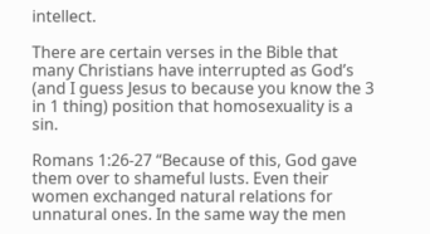intellect.

There are certain verses in the Bible that many Christians have interrupted as God’s (and I guess Jesus to because you know the 3 in 1 thing) position that homosexuality is a sin.

Romans 1:26-27 “Because of this, God gave them over to shameful lusts. Even their women exchanged natural relations for unnatural ones. In the same way the men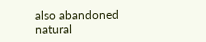also abandoned natural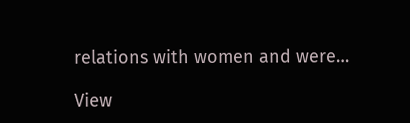relations with women and were…

View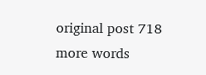original post 718 more words